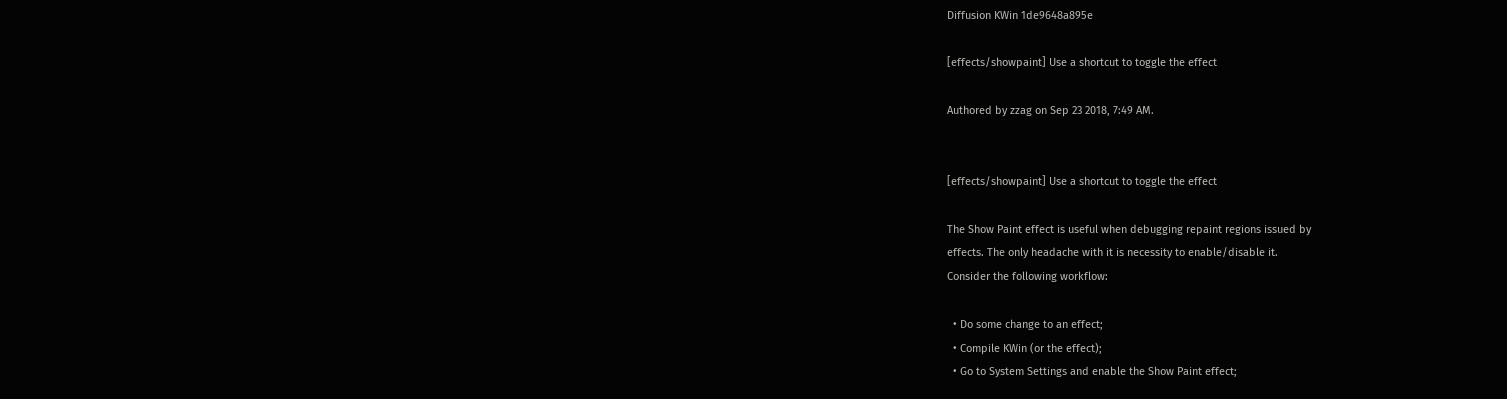Diffusion KWin 1de9648a895e

[effects/showpaint] Use a shortcut to toggle the effect

Authored by zzag on Sep 23 2018, 7:49 AM.


[effects/showpaint] Use a shortcut to toggle the effect

The Show Paint effect is useful when debugging repaint regions issued by
effects. The only headache with it is necessity to enable/disable it.
Consider the following workflow:

  • Do some change to an effect;
  • Compile KWin (or the effect);
  • Go to System Settings and enable the Show Paint effect;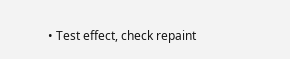• Test effect, check repaint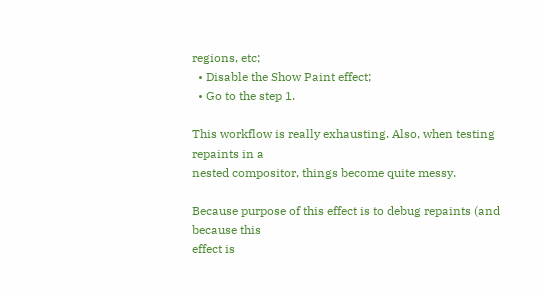regions, etc;
  • Disable the Show Paint effect;
  • Go to the step 1.

This workflow is really exhausting. Also, when testing repaints in a
nested compositor, things become quite messy.

Because purpose of this effect is to debug repaints (and because this
effect is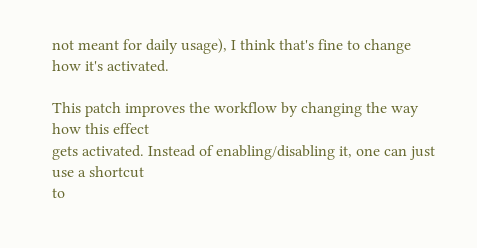not meant for daily usage), I think that's fine to change
how it's activated.

This patch improves the workflow by changing the way how this effect
gets activated. Instead of enabling/disabling it, one can just use a shortcut
to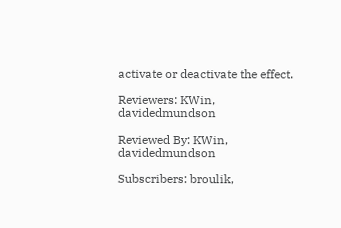activate or deactivate the effect.

Reviewers: KWin, davidedmundson

Reviewed By: KWin, davidedmundson

Subscribers: broulik,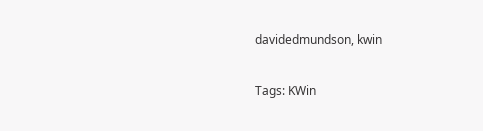davidedmundson, kwin

Tags: KWin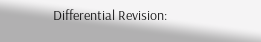Differential Revision: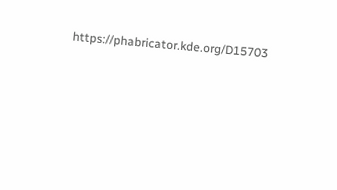https://phabricator.kde.org/D15703